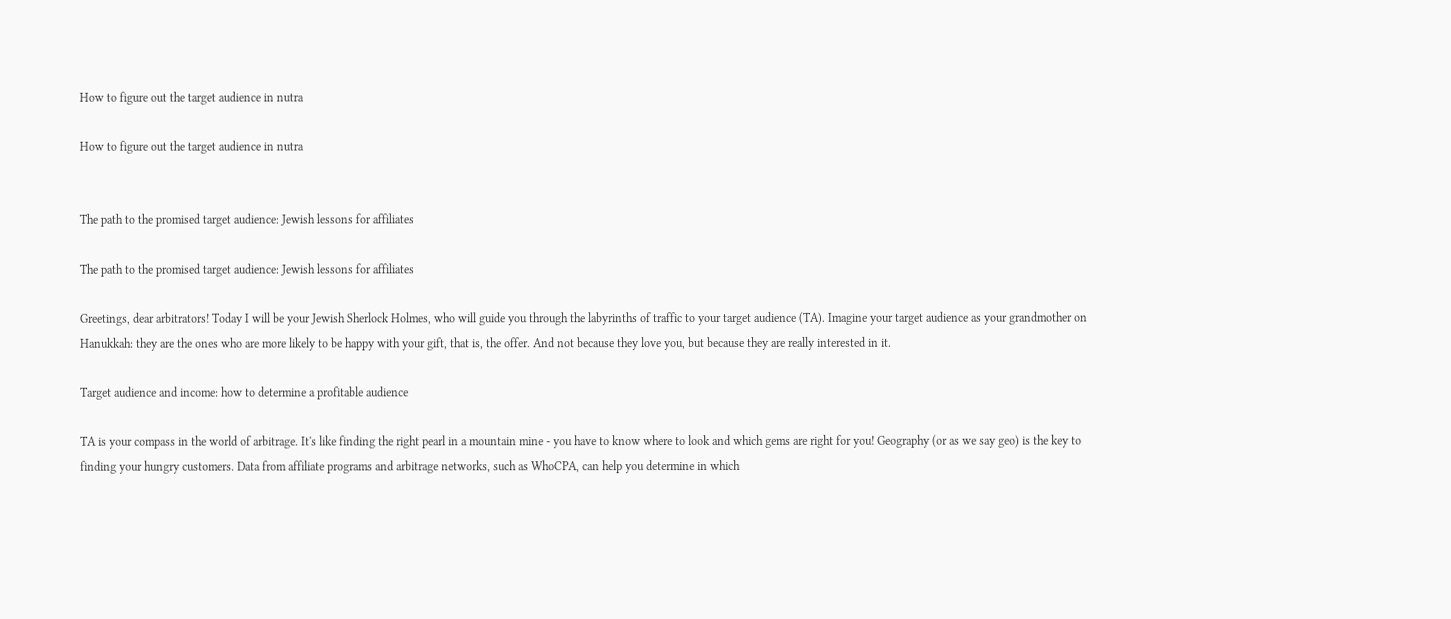How to figure out the target audience in nutra

How to figure out the target audience in nutra


The path to the promised target audience: Jewish lessons for affiliates

The path to the promised target audience: Jewish lessons for affiliates

Greetings, dear arbitrators! Today I will be your Jewish Sherlock Holmes, who will guide you through the labyrinths of traffic to your target audience (TA). Imagine your target audience as your grandmother on Hanukkah: they are the ones who are more likely to be happy with your gift, that is, the offer. And not because they love you, but because they are really interested in it.

Target audience and income: how to determine a profitable audience

TA is your compass in the world of arbitrage. It's like finding the right pearl in a mountain mine - you have to know where to look and which gems are right for you! Geography (or as we say geo) is the key to finding your hungry customers. Data from affiliate programs and arbitrage networks, such as WhoCPA, can help you determine in which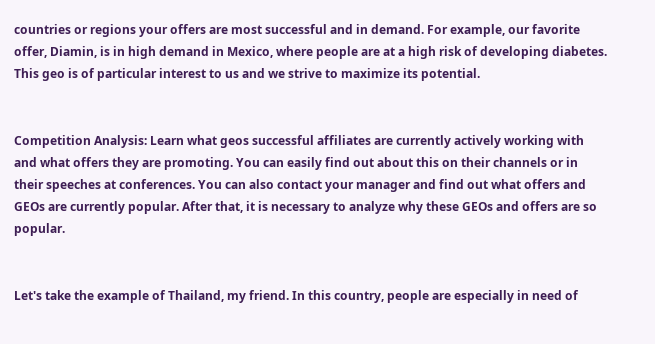countries or regions your offers are most successful and in demand. For example, our favorite offer, Diamin, is in high demand in Mexico, where people are at a high risk of developing diabetes. This geo is of particular interest to us and we strive to maximize its potential.


Competition Analysis: Learn what geos successful affiliates are currently actively working with and what offers they are promoting. You can easily find out about this on their channels or in their speeches at conferences. You can also contact your manager and find out what offers and GEOs are currently popular. After that, it is necessary to analyze why these GEOs and offers are so popular.


Let's take the example of Thailand, my friend. In this country, people are especially in need of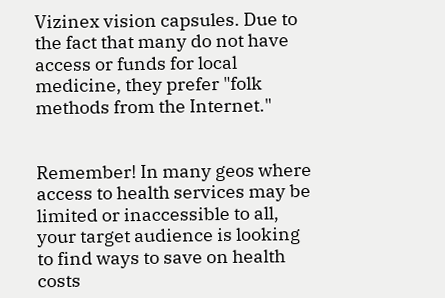Vizinex vision capsules. Due to the fact that many do not have access or funds for local medicine, they prefer "folk methods from the Internet."


Remember! In many geos where access to health services may be limited or inaccessible to all, your target audience is looking to find ways to save on health costs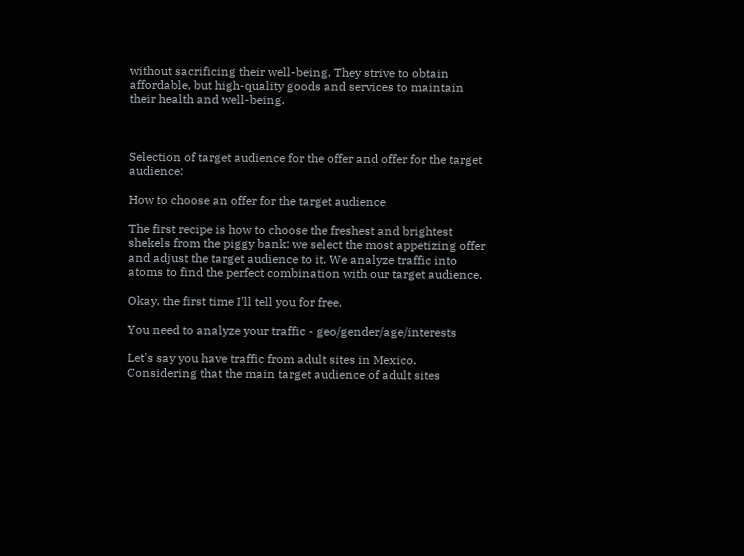without sacrificing their well-being. They strive to obtain affordable, but high-quality goods and services to maintain their health and well-being.



Selection of target audience for the offer and offer for the target audience:

How to choose an offer for the target audience

The first recipe is how to choose the freshest and brightest shekels from the piggy bank: we select the most appetizing offer and adjust the target audience to it. We analyze traffic into atoms to find the perfect combination with our target audience.

Okay, the first time I'll tell you for free.

You need to analyze your traffic - geo/gender/age/interests

Let's say you have traffic from adult sites in Mexico. Considering that the main target audience of adult sites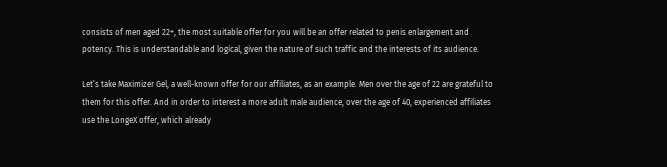consists of men aged 22+, the most suitable offer for you will be an offer related to penis enlargement and potency. This is understandable and logical, given the nature of such traffic and the interests of its audience.

Let’s take Maximizer Gel, a well-known offer for our affiliates, as an example. Men over the age of 22 are grateful to them for this offer. And in order to interest a more adult male audience, over the age of 40, experienced affiliates use the LongeX offer, which already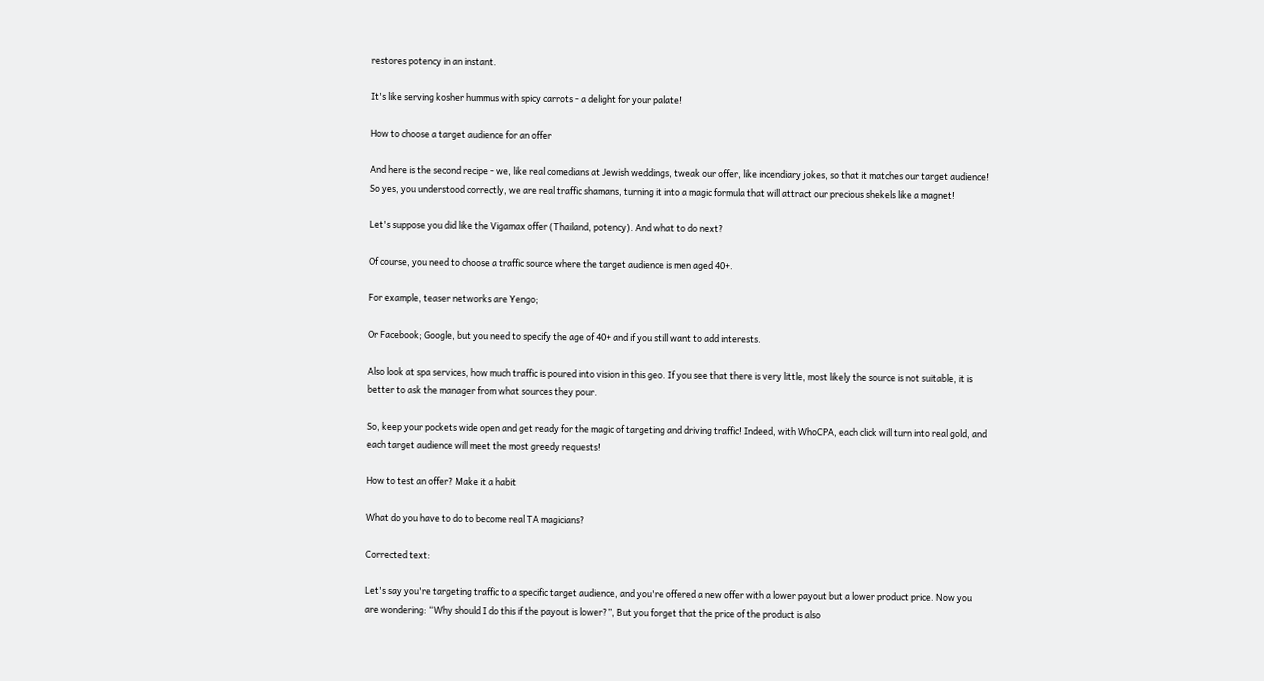restores potency in an instant.

It's like serving kosher hummus with spicy carrots - a delight for your palate!

How to choose a target audience for an offer

And here is the second recipe - we, like real comedians at Jewish weddings, tweak our offer, like incendiary jokes, so that it matches our target audience! So yes, you understood correctly, we are real traffic shamans, turning it into a magic formula that will attract our precious shekels like a magnet!

Let's suppose you did like the Vigamax offer (Thailand, potency). And what to do next?

Of course, you need to choose a traffic source where the target audience is men aged 40+.

For example, teaser networks are Yengo;

Or Facebook; Google, but you need to specify the age of 40+ and if you still want to add interests.

Also look at spa services, how much traffic is poured into vision in this geo. If you see that there is very little, most likely the source is not suitable, it is better to ask the manager from what sources they pour.

So, keep your pockets wide open and get ready for the magic of targeting and driving traffic! Indeed, with WhoCPA, each click will turn into real gold, and each target audience will meet the most greedy requests!

How to test an offer? Make it a habit

What do you have to do to become real TA magicians?

Corrected text:

Let's say you're targeting traffic to a specific target audience, and you're offered a new offer with a lower payout but a lower product price. Now you are wondering: “Why should I do this if the payout is lower?”, But you forget that the price of the product is also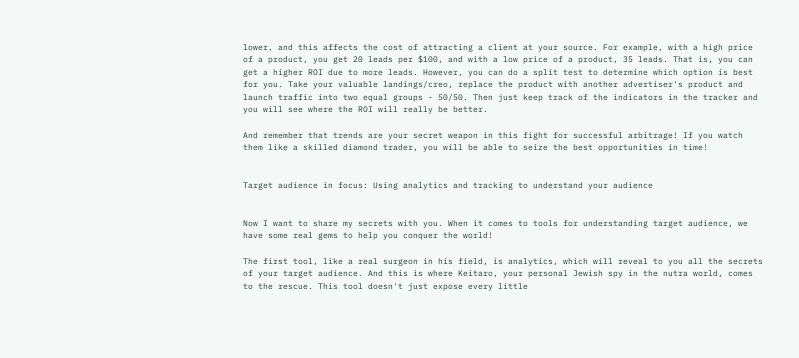lower, and this affects the cost of attracting a client at your source. For example, with a high price of a product, you get 20 leads per $100, and with a low price of a product, 35 leads. That is, you can get a higher ROI due to more leads. However, you can do a split test to determine which option is best for you. Take your valuable landings/creo, replace the product with another advertiser's product and launch traffic into two equal groups - 50/50. Then just keep track of the indicators in the tracker and you will see where the ROI will really be better.

And remember that trends are your secret weapon in this fight for successful arbitrage! If you watch them like a skilled diamond trader, you will be able to seize the best opportunities in time!


Target audience in focus: Using analytics and tracking to understand your audience


Now I want to share my secrets with you. When it comes to tools for understanding target audience, we have some real gems to help you conquer the world!

The first tool, like a real surgeon in his field, is analytics, which will reveal to you all the secrets of your target audience. And this is where Keitaro, your personal Jewish spy in the nutra world, comes to the rescue. This tool doesn't just expose every little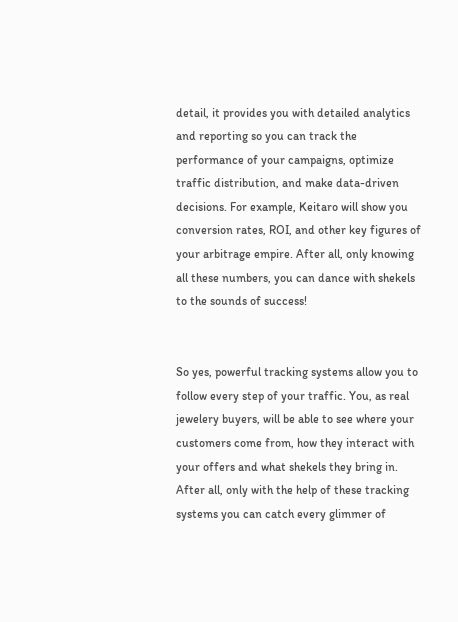detail, it provides you with detailed analytics and reporting so you can track the performance of your campaigns, optimize traffic distribution, and make data-driven decisions. For example, Keitaro will show you conversion rates, ROI, and other key figures of your arbitrage empire. After all, only knowing all these numbers, you can dance with shekels to the sounds of success!


So yes, powerful tracking systems allow you to follow every step of your traffic. You, as real jewelery buyers, will be able to see where your customers come from, how they interact with your offers and what shekels they bring in. After all, only with the help of these tracking systems you can catch every glimmer of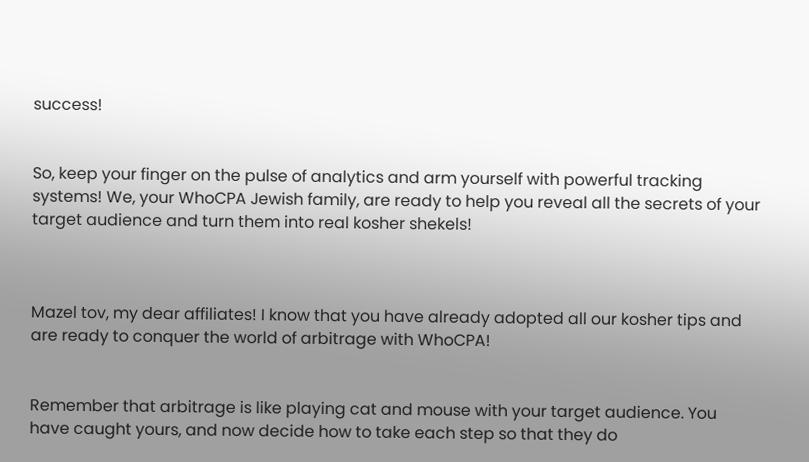success!


So, keep your finger on the pulse of analytics and arm yourself with powerful tracking systems! We, your WhoCPA Jewish family, are ready to help you reveal all the secrets of your target audience and turn them into real kosher shekels!



Mazel tov, my dear affiliates! I know that you have already adopted all our kosher tips and are ready to conquer the world of arbitrage with WhoCPA!


Remember that arbitrage is like playing cat and mouse with your target audience. You have caught yours, and now decide how to take each step so that they do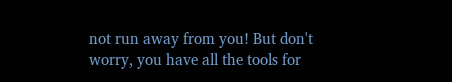not run away from you! But don't worry, you have all the tools for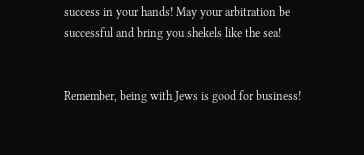success in your hands! May your arbitration be successful and bring you shekels like the sea!


Remember, being with Jews is good for business!